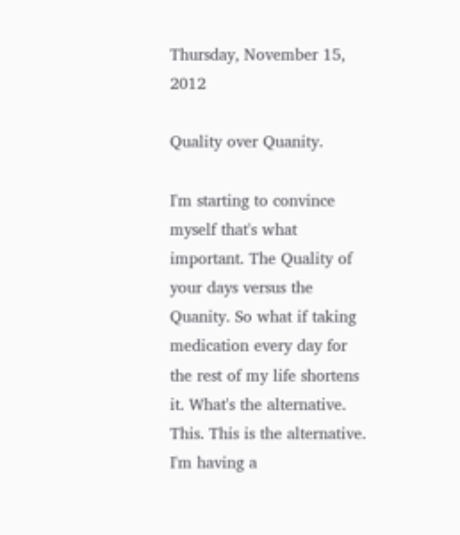Thursday, November 15, 2012

Quality over Quanity.

I'm starting to convince myself that's what important. The Quality of your days versus the Quanity. So what if taking medication every day for the rest of my life shortens it. What's the alternative. This. This is the alternative. I'm having a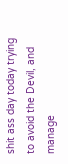shit ass day today trying to avoid the Devil, and manage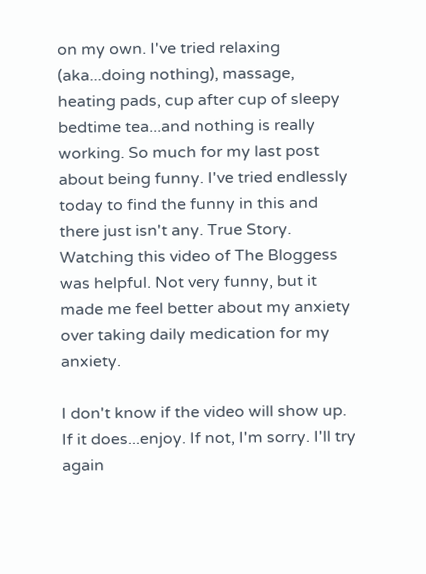on my own. I've tried relaxing (aka...doing nothing), massage, heating pads, cup after cup of sleepy bedtime tea...and nothing is really working. So much for my last post about being funny. I've tried endlessly today to find the funny in this and there just isn't any. True Story. Watching this video of The Bloggess was helpful. Not very funny, but it made me feel better about my anxiety over taking daily medication for my anxiety.

I don't know if the video will show up. If it does...enjoy. If not, I'm sorry. I'll try again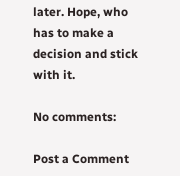later. Hope, who has to make a decision and stick with it.

No comments:

Post a Comment